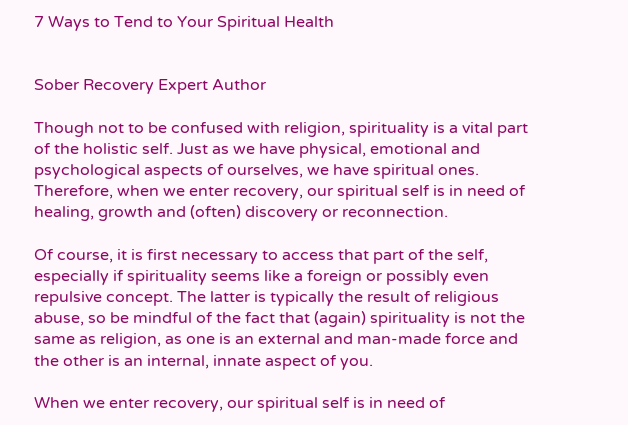7 Ways to Tend to Your Spiritual Health


Sober Recovery Expert Author

Though not to be confused with religion, spirituality is a vital part of the holistic self. Just as we have physical, emotional and psychological aspects of ourselves, we have spiritual ones. Therefore, when we enter recovery, our spiritual self is in need of healing, growth and (often) discovery or reconnection.

Of course, it is first necessary to access that part of the self, especially if spirituality seems like a foreign or possibly even repulsive concept. The latter is typically the result of religious abuse, so be mindful of the fact that (again) spirituality is not the same as religion, as one is an external and man-made force and the other is an internal, innate aspect of you.

When we enter recovery, our spiritual self is in need of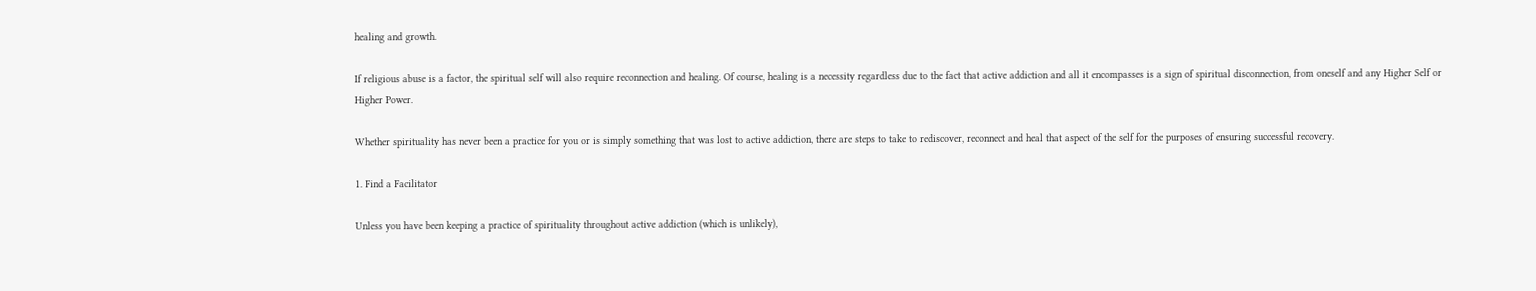healing and growth.

If religious abuse is a factor, the spiritual self will also require reconnection and healing. Of course, healing is a necessity regardless due to the fact that active addiction and all it encompasses is a sign of spiritual disconnection, from oneself and any Higher Self or Higher Power.

Whether spirituality has never been a practice for you or is simply something that was lost to active addiction, there are steps to take to rediscover, reconnect and heal that aspect of the self for the purposes of ensuring successful recovery.

1. Find a Facilitator

Unless you have been keeping a practice of spirituality throughout active addiction (which is unlikely),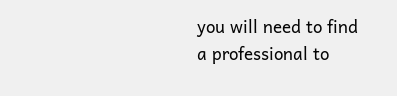you will need to find a professional to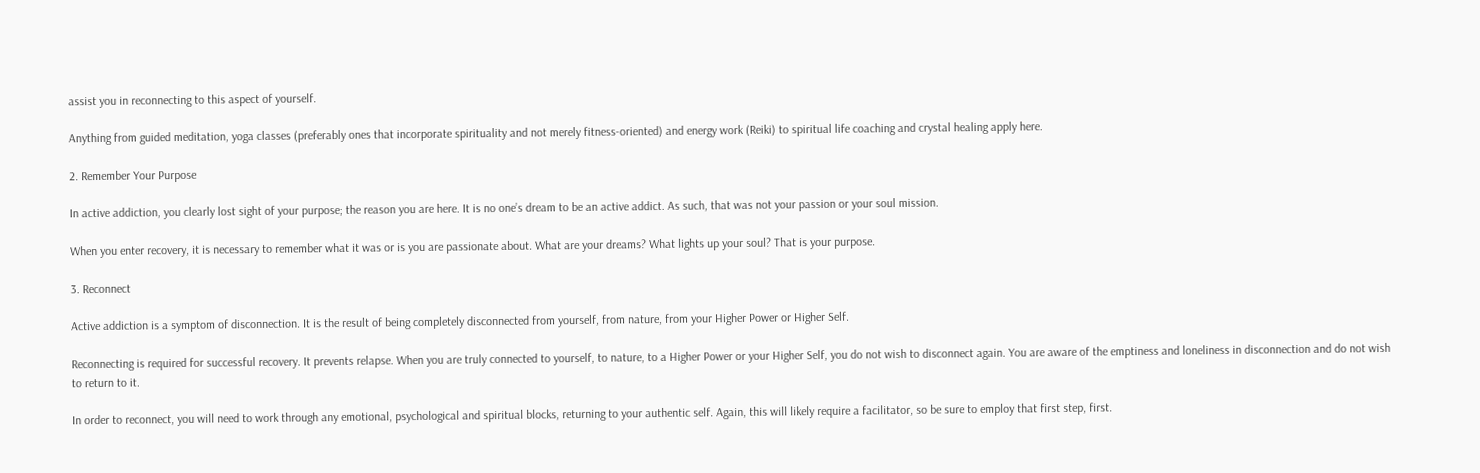assist you in reconnecting to this aspect of yourself.

Anything from guided meditation, yoga classes (preferably ones that incorporate spirituality and not merely fitness-oriented) and energy work (Reiki) to spiritual life coaching and crystal healing apply here.

2. Remember Your Purpose

In active addiction, you clearly lost sight of your purpose; the reason you are here. It is no one’s dream to be an active addict. As such, that was not your passion or your soul mission.

When you enter recovery, it is necessary to remember what it was or is you are passionate about. What are your dreams? What lights up your soul? That is your purpose.

3. Reconnect

Active addiction is a symptom of disconnection. It is the result of being completely disconnected from yourself, from nature, from your Higher Power or Higher Self.

Reconnecting is required for successful recovery. It prevents relapse. When you are truly connected to yourself, to nature, to a Higher Power or your Higher Self, you do not wish to disconnect again. You are aware of the emptiness and loneliness in disconnection and do not wish to return to it.

In order to reconnect, you will need to work through any emotional, psychological and spiritual blocks, returning to your authentic self. Again, this will likely require a facilitator, so be sure to employ that first step, first.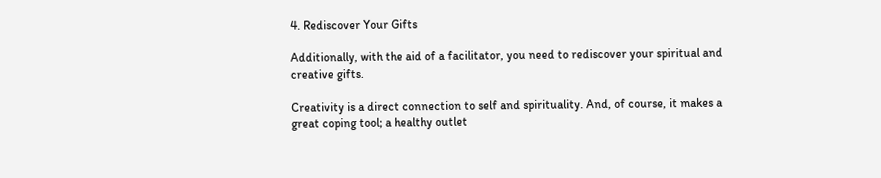4. Rediscover Your Gifts

Additionally, with the aid of a facilitator, you need to rediscover your spiritual and creative gifts.

Creativity is a direct connection to self and spirituality. And, of course, it makes a great coping tool; a healthy outlet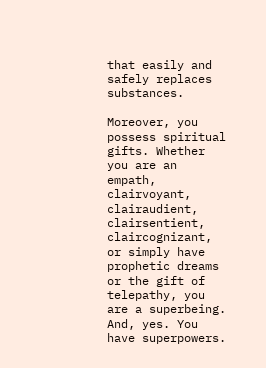that easily and safely replaces substances.

Moreover, you possess spiritual gifts. Whether you are an empath, clairvoyant, clairaudient, clairsentient, claircognizant, or simply have prophetic dreams or the gift of telepathy, you are a superbeing. And, yes. You have superpowers.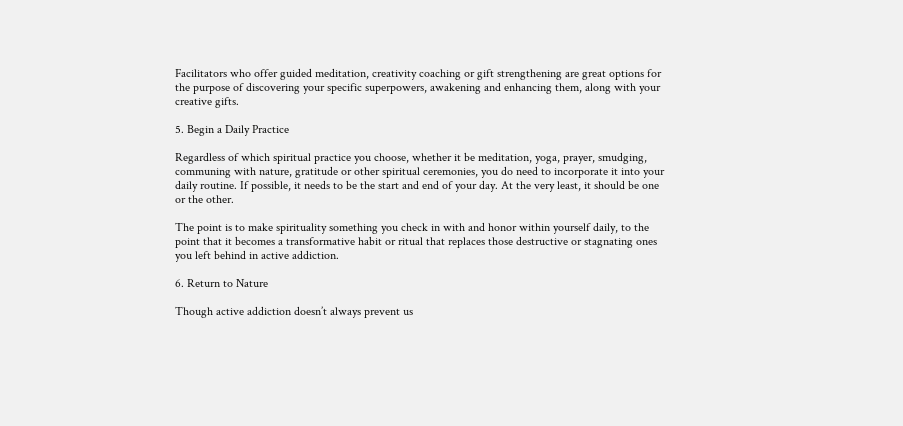Facilitators who offer guided meditation, creativity coaching or gift strengthening are great options for the purpose of discovering your specific superpowers, awakening and enhancing them, along with your creative gifts.

5. Begin a Daily Practice

Regardless of which spiritual practice you choose, whether it be meditation, yoga, prayer, smudging, communing with nature, gratitude or other spiritual ceremonies, you do need to incorporate it into your daily routine. If possible, it needs to be the start and end of your day. At the very least, it should be one or the other.

The point is to make spirituality something you check in with and honor within yourself daily, to the point that it becomes a transformative habit or ritual that replaces those destructive or stagnating ones you left behind in active addiction.

6. Return to Nature

Though active addiction doesn’t always prevent us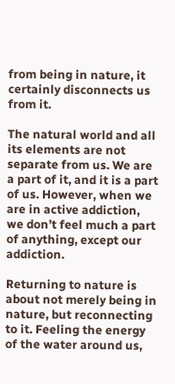from being in nature, it certainly disconnects us from it.

The natural world and all its elements are not separate from us. We are a part of it, and it is a part of us. However, when we are in active addiction, we don’t feel much a part of anything, except our addiction.

Returning to nature is about not merely being in nature, but reconnecting to it. Feeling the energy of the water around us,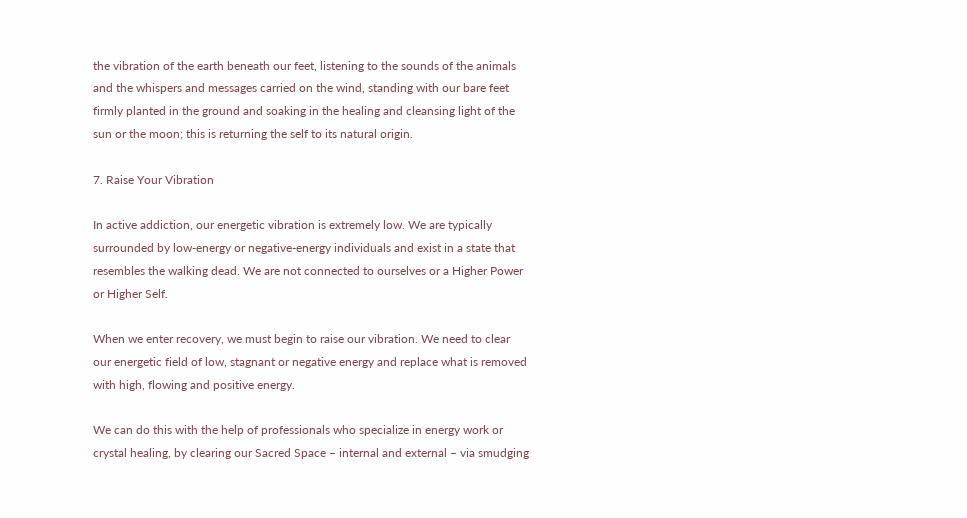the vibration of the earth beneath our feet, listening to the sounds of the animals and the whispers and messages carried on the wind, standing with our bare feet firmly planted in the ground and soaking in the healing and cleansing light of the sun or the moon; this is returning the self to its natural origin.

7. Raise Your Vibration

In active addiction, our energetic vibration is extremely low. We are typically surrounded by low-energy or negative-energy individuals and exist in a state that resembles the walking dead. We are not connected to ourselves or a Higher Power or Higher Self.

When we enter recovery, we must begin to raise our vibration. We need to clear our energetic field of low, stagnant or negative energy and replace what is removed with high, flowing and positive energy.

We can do this with the help of professionals who specialize in energy work or crystal healing, by clearing our Sacred Space – internal and external – via smudging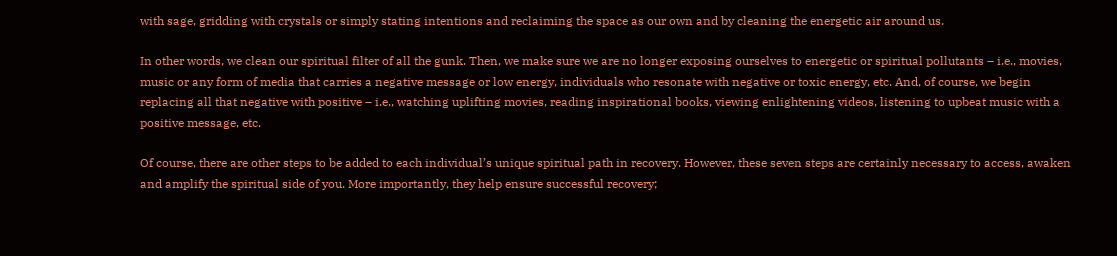with sage, gridding with crystals or simply stating intentions and reclaiming the space as our own and by cleaning the energetic air around us.

In other words, we clean our spiritual filter of all the gunk. Then, we make sure we are no longer exposing ourselves to energetic or spiritual pollutants – i.e., movies, music or any form of media that carries a negative message or low energy, individuals who resonate with negative or toxic energy, etc. And, of course, we begin replacing all that negative with positive – i.e., watching uplifting movies, reading inspirational books, viewing enlightening videos, listening to upbeat music with a positive message, etc.

Of course, there are other steps to be added to each individual’s unique spiritual path in recovery. However, these seven steps are certainly necessary to access, awaken and amplify the spiritual side of you. More importantly, they help ensure successful recovery;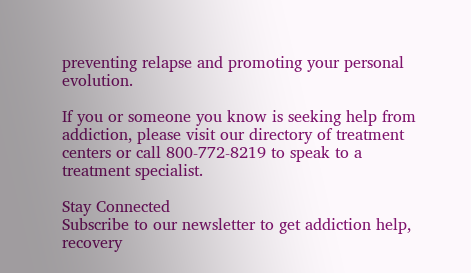preventing relapse and promoting your personal evolution.

If you or someone you know is seeking help from addiction, please visit our directory of treatment centers or call 800-772-8219 to speak to a treatment specialist.

Stay Connected
Subscribe to our newsletter to get addiction help, recovery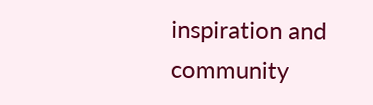inspiration and community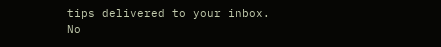tips delivered to your inbox.
No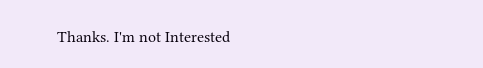Thanks. I'm not Interested